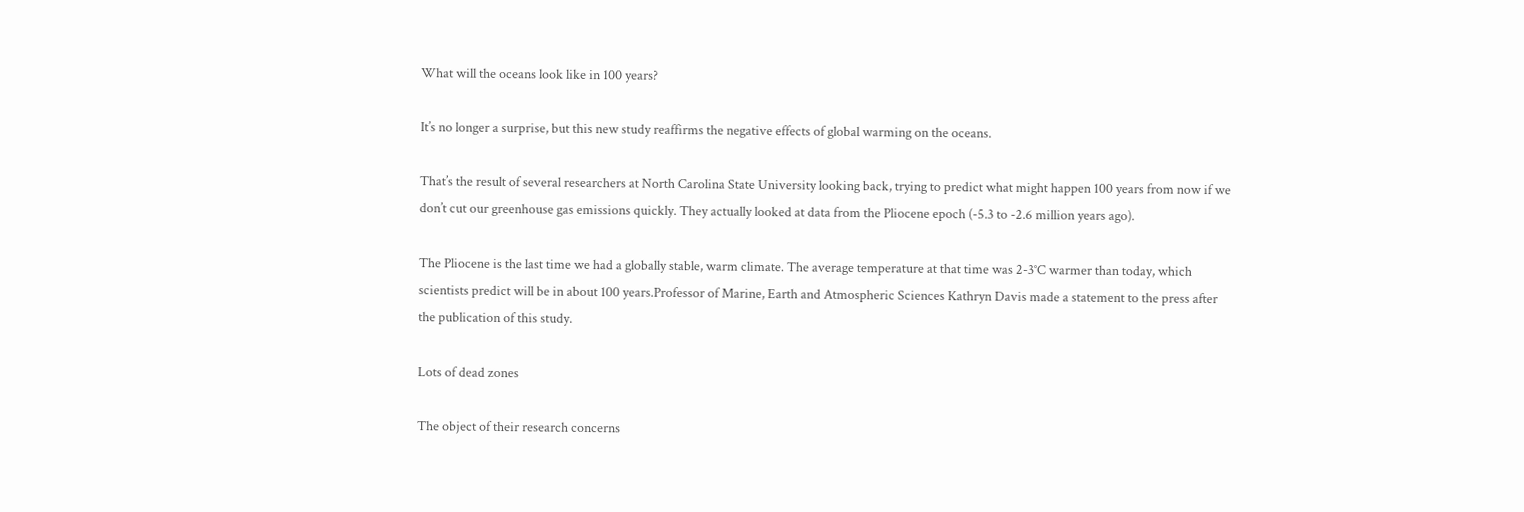What will the oceans look like in 100 years?

It’s no longer a surprise, but this new study reaffirms the negative effects of global warming on the oceans.

That’s the result of several researchers at North Carolina State University looking back, trying to predict what might happen 100 years from now if we don’t cut our greenhouse gas emissions quickly. They actually looked at data from the Pliocene epoch (-5.3 to -2.6 million years ago).

The Pliocene is the last time we had a globally stable, warm climate. The average temperature at that time was 2-3°C warmer than today, which scientists predict will be in about 100 years.Professor of Marine, Earth and Atmospheric Sciences Kathryn Davis made a statement to the press after the publication of this study.

Lots of dead zones

The object of their research concerns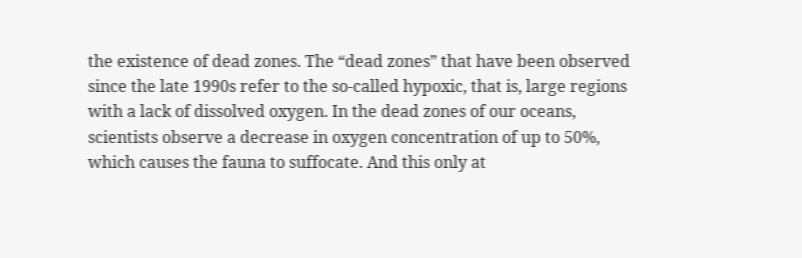the existence of dead zones. The “dead zones” that have been observed since the late 1990s refer to the so-called hypoxic, that is, large regions with a lack of dissolved oxygen. In the dead zones of our oceans, scientists observe a decrease in oxygen concentration of up to 50%, which causes the fauna to suffocate. And this only at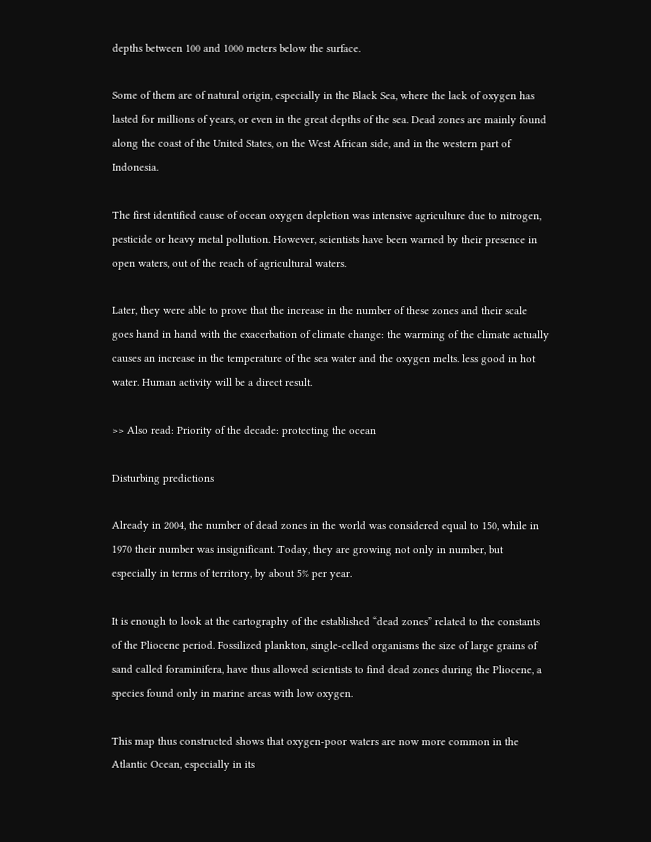depths between 100 and 1000 meters below the surface.

Some of them are of natural origin, especially in the Black Sea, where the lack of oxygen has lasted for millions of years, or even in the great depths of the sea. Dead zones are mainly found along the coast of the United States, on the West African side, and in the western part of Indonesia.

The first identified cause of ocean oxygen depletion was intensive agriculture due to nitrogen, pesticide or heavy metal pollution. However, scientists have been warned by their presence in open waters, out of the reach of agricultural waters.

Later, they were able to prove that the increase in the number of these zones and their scale goes hand in hand with the exacerbation of climate change: the warming of the climate actually causes an increase in the temperature of the sea water and the oxygen melts. less good in hot water. Human activity will be a direct result.

>> Also read: Priority of the decade: protecting the ocean

Disturbing predictions

Already in 2004, the number of dead zones in the world was considered equal to 150, while in 1970 their number was insignificant. Today, they are growing not only in number, but especially in terms of territory, by about 5% per year.

It is enough to look at the cartography of the established “dead zones” related to the constants of the Pliocene period. Fossilized plankton, single-celled organisms the size of large grains of sand called foraminifera, have thus allowed scientists to find dead zones during the Pliocene, a species found only in marine areas with low oxygen.

This map thus constructed shows that oxygen-poor waters are now more common in the Atlantic Ocean, especially in its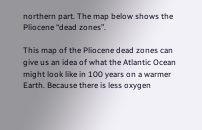northern part. The map below shows the Pliocene “dead zones”.

This map of the Pliocene dead zones can give us an idea of what the Atlantic Ocean might look like in 100 years on a warmer Earth. Because there is less oxygen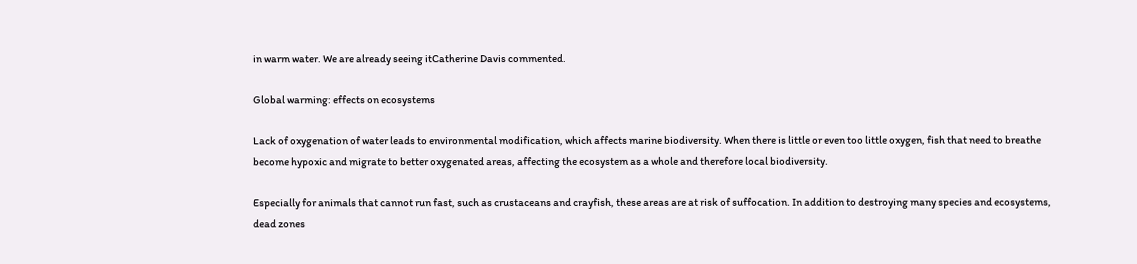in warm water. We are already seeing itCatherine Davis commented.

Global warming: effects on ecosystems

Lack of oxygenation of water leads to environmental modification, which affects marine biodiversity. When there is little or even too little oxygen, fish that need to breathe become hypoxic and migrate to better oxygenated areas, affecting the ecosystem as a whole and therefore local biodiversity.

Especially for animals that cannot run fast, such as crustaceans and crayfish, these areas are at risk of suffocation. In addition to destroying many species and ecosystems, dead zones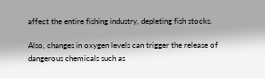affect the entire fishing industry, depleting fish stocks.

Also, changes in oxygen levels can trigger the release of dangerous chemicals such as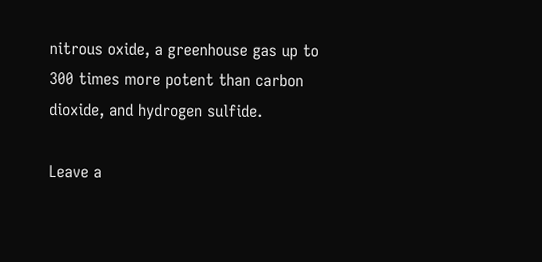nitrous oxide, a greenhouse gas up to 300 times more potent than carbon dioxide, and hydrogen sulfide.

Leave a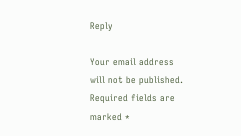Reply

Your email address will not be published. Required fields are marked *